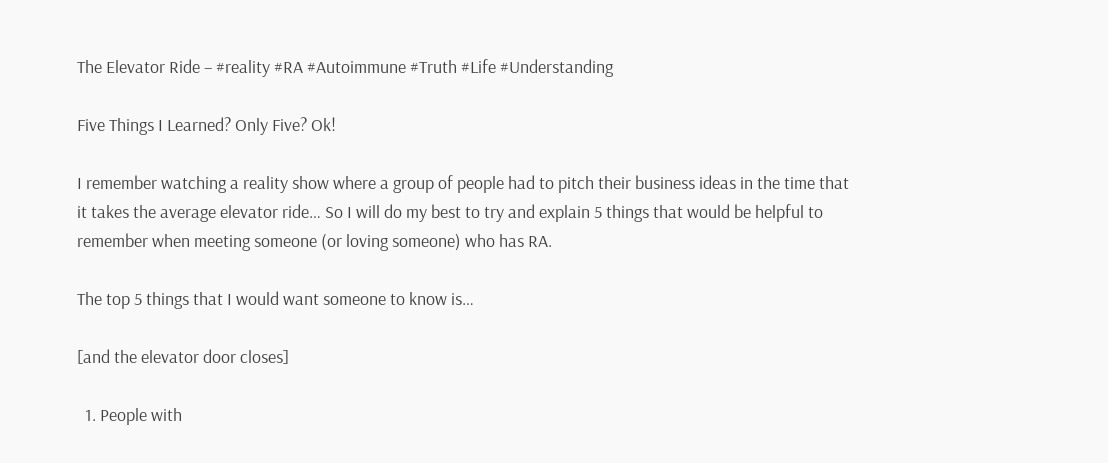The Elevator Ride – #reality #RA #Autoimmune #Truth #Life #Understanding

Five Things I Learned? Only Five? Ok!

I remember watching a reality show where a group of people had to pitch their business ideas in the time that it takes the average elevator ride… So I will do my best to try and explain 5 things that would be helpful to remember when meeting someone (or loving someone) who has RA.

The top 5 things that I would want someone to know is…

[and the elevator door closes]

  1. People with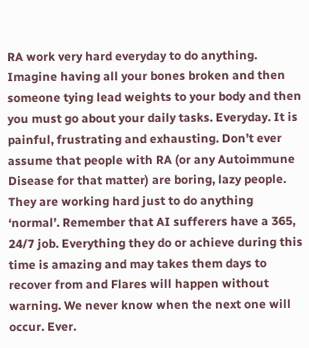RA work very hard everyday to do anything. Imagine having all your bones broken and then someone tying lead weights to your body and then you must go about your daily tasks. Everyday. It is painful, frustrating and exhausting. Don’t ever assume that people with RA (or any Autoimmune Disease for that matter) are boring, lazy people. They are working hard just to do anything ‘normal’. Remember that AI sufferers have a 365, 24/7 job. Everything they do or achieve during this time is amazing and may takes them days to recover from and Flares will happen without warning. We never know when the next one will occur. Ever.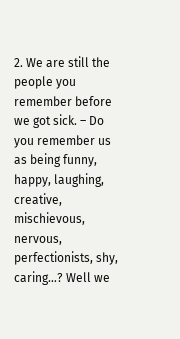2. We are still the people you remember before we got sick. – Do you remember us as being funny, happy, laughing, creative, mischievous, nervous, perfectionists, shy, caring…? Well we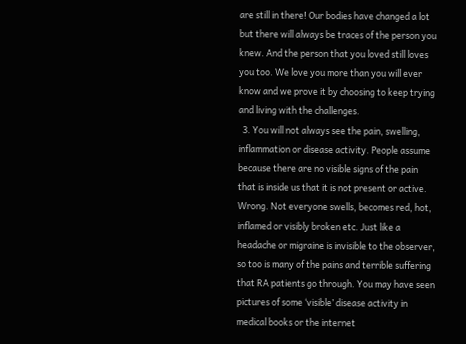are still in there! Our bodies have changed a lot but there will always be traces of the person you knew. And the person that you loved still loves you too. We love you more than you will ever know and we prove it by choosing to keep trying and living with the challenges.
  3. You will not always see the pain, swelling, inflammation or disease activity. People assume because there are no visible signs of the pain that is inside us that it is not present or active. Wrong. Not everyone swells, becomes red, hot, inflamed or visibly broken etc. Just like a headache or migraine is invisible to the observer, so too is many of the pains and terrible suffering that RA patients go through. You may have seen pictures of some ‘visible’ disease activity in medical books or the internet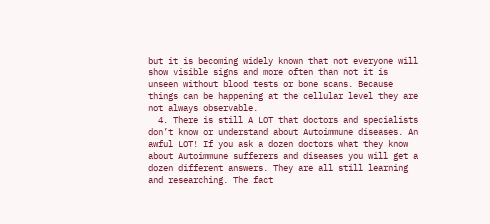but it is becoming widely known that not everyone will show visible signs and more often than not it is unseen without blood tests or bone scans. Because things can be happening at the cellular level they are not always observable.
  4. There is still A LOT that doctors and specialists don’t know or understand about Autoimmune diseases. An awful LOT! If you ask a dozen doctors what they know about Autoimmune sufferers and diseases you will get a dozen different answers. They are all still learning and researching. The fact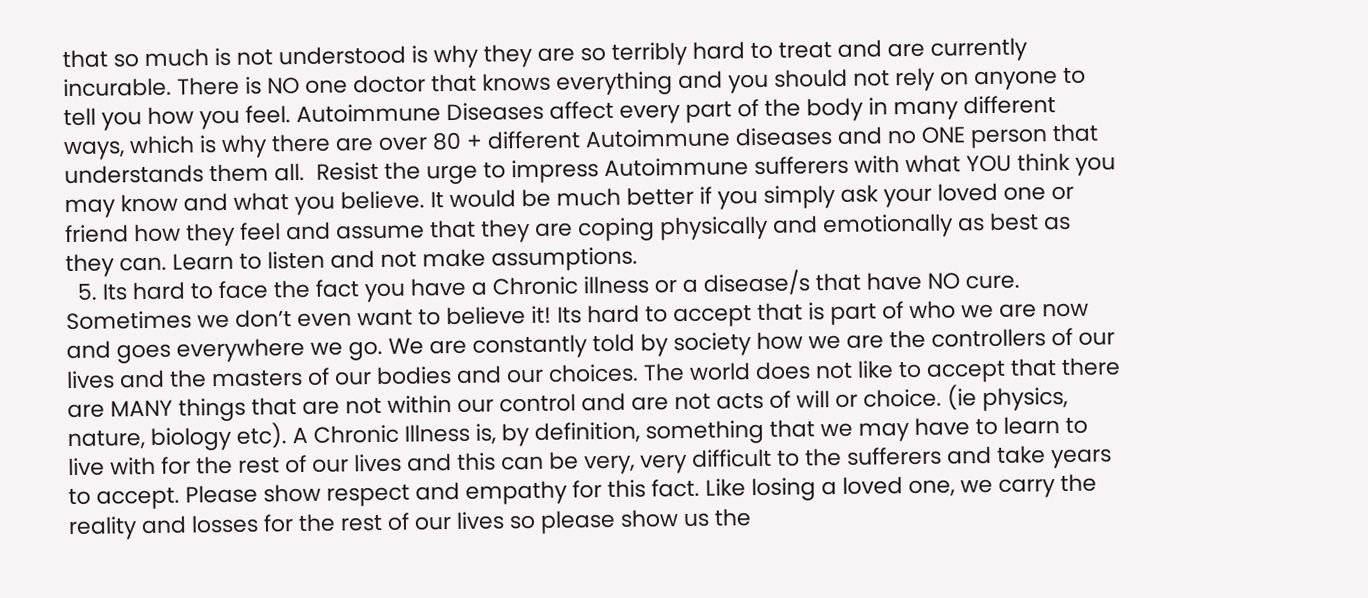that so much is not understood is why they are so terribly hard to treat and are currently incurable. There is NO one doctor that knows everything and you should not rely on anyone to tell you how you feel. Autoimmune Diseases affect every part of the body in many different ways, which is why there are over 80 + different Autoimmune diseases and no ONE person that understands them all.  Resist the urge to impress Autoimmune sufferers with what YOU think you may know and what you believe. It would be much better if you simply ask your loved one or friend how they feel and assume that they are coping physically and emotionally as best as they can. Learn to listen and not make assumptions.
  5. Its hard to face the fact you have a Chronic illness or a disease/s that have NO cure. Sometimes we don’t even want to believe it! Its hard to accept that is part of who we are now and goes everywhere we go. We are constantly told by society how we are the controllers of our lives and the masters of our bodies and our choices. The world does not like to accept that there are MANY things that are not within our control and are not acts of will or choice. (ie physics, nature, biology etc). A Chronic Illness is, by definition, something that we may have to learn to live with for the rest of our lives and this can be very, very difficult to the sufferers and take years to accept. Please show respect and empathy for this fact. Like losing a loved one, we carry the reality and losses for the rest of our lives so please show us the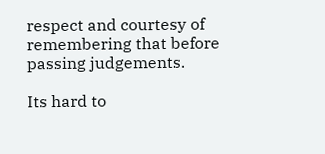respect and courtesy of remembering that before passing judgements.

Its hard to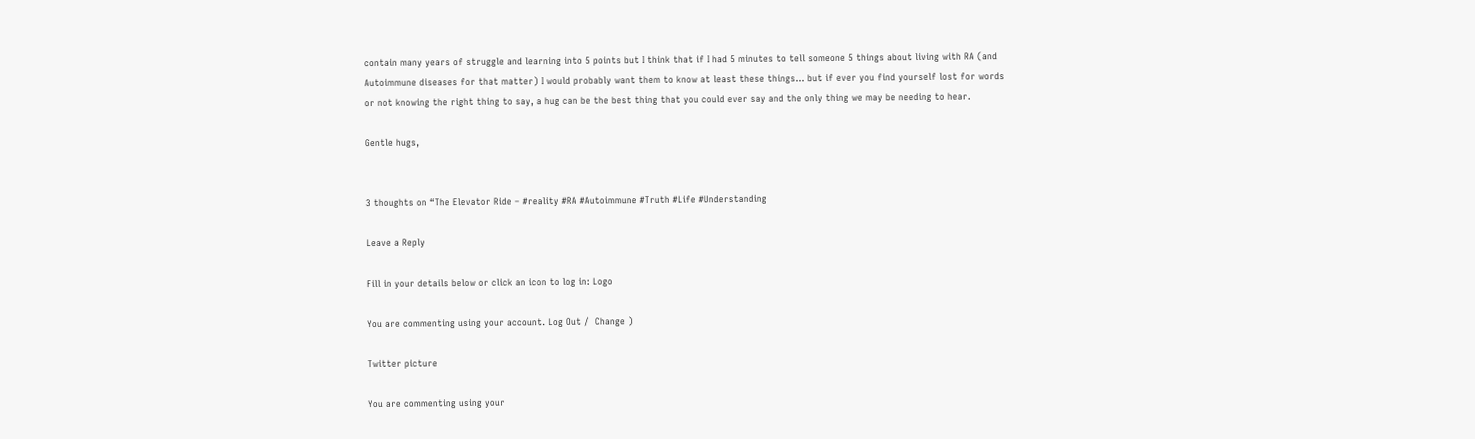contain many years of struggle and learning into 5 points but I think that if I had 5 minutes to tell someone 5 things about living with RA (and Autoimmune diseases for that matter) I would probably want them to know at least these things… but if ever you find yourself lost for words or not knowing the right thing to say, a hug can be the best thing that you could ever say and the only thing we may be needing to hear.

Gentle hugs,


3 thoughts on “The Elevator Ride – #reality #RA #Autoimmune #Truth #Life #Understanding

Leave a Reply

Fill in your details below or click an icon to log in: Logo

You are commenting using your account. Log Out /  Change )

Twitter picture

You are commenting using your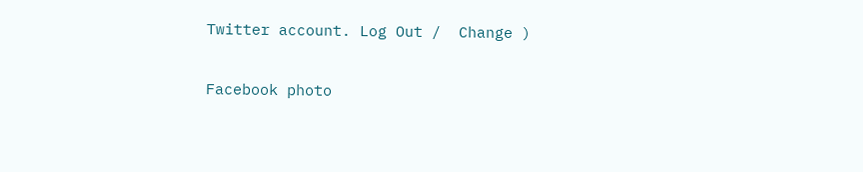Twitter account. Log Out /  Change )

Facebook photo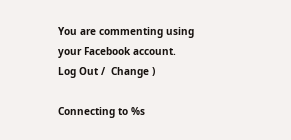You are commenting using your Facebook account. Log Out /  Change )

Connecting to %s